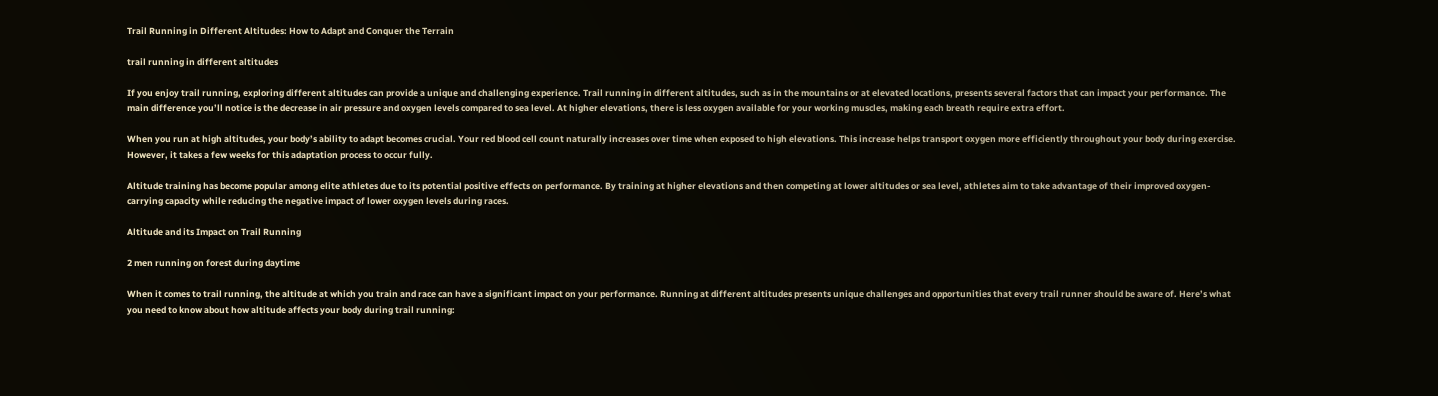Trail Running in Different Altitudes: How to Adapt and Conquer the Terrain

trail running in different altitudes

If you enjoy trail running, exploring different altitudes can provide a unique and challenging experience. Trail running in different altitudes, such as in the mountains or at elevated locations, presents several factors that can impact your performance. The main difference you’ll notice is the decrease in air pressure and oxygen levels compared to sea level. At higher elevations, there is less oxygen available for your working muscles, making each breath require extra effort.

When you run at high altitudes, your body’s ability to adapt becomes crucial. Your red blood cell count naturally increases over time when exposed to high elevations. This increase helps transport oxygen more efficiently throughout your body during exercise. However, it takes a few weeks for this adaptation process to occur fully.

Altitude training has become popular among elite athletes due to its potential positive effects on performance. By training at higher elevations and then competing at lower altitudes or sea level, athletes aim to take advantage of their improved oxygen-carrying capacity while reducing the negative impact of lower oxygen levels during races.

Altitude and its Impact on Trail Running

2 men running on forest during daytime

When it comes to trail running, the altitude at which you train and race can have a significant impact on your performance. Running at different altitudes presents unique challenges and opportunities that every trail runner should be aware of. Here’s what you need to know about how altitude affects your body during trail running: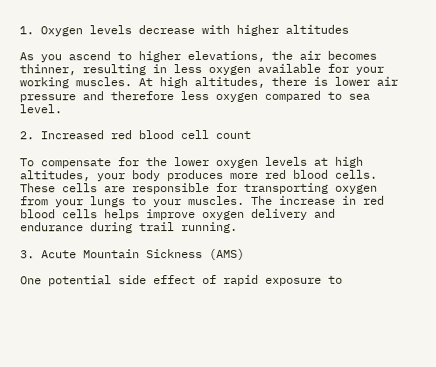1. Oxygen levels decrease with higher altitudes

As you ascend to higher elevations, the air becomes thinner, resulting in less oxygen available for your working muscles. At high altitudes, there is lower air pressure and therefore less oxygen compared to sea level.

2. Increased red blood cell count

To compensate for the lower oxygen levels at high altitudes, your body produces more red blood cells. These cells are responsible for transporting oxygen from your lungs to your muscles. The increase in red blood cells helps improve oxygen delivery and endurance during trail running.

3. Acute Mountain Sickness (AMS)

One potential side effect of rapid exposure to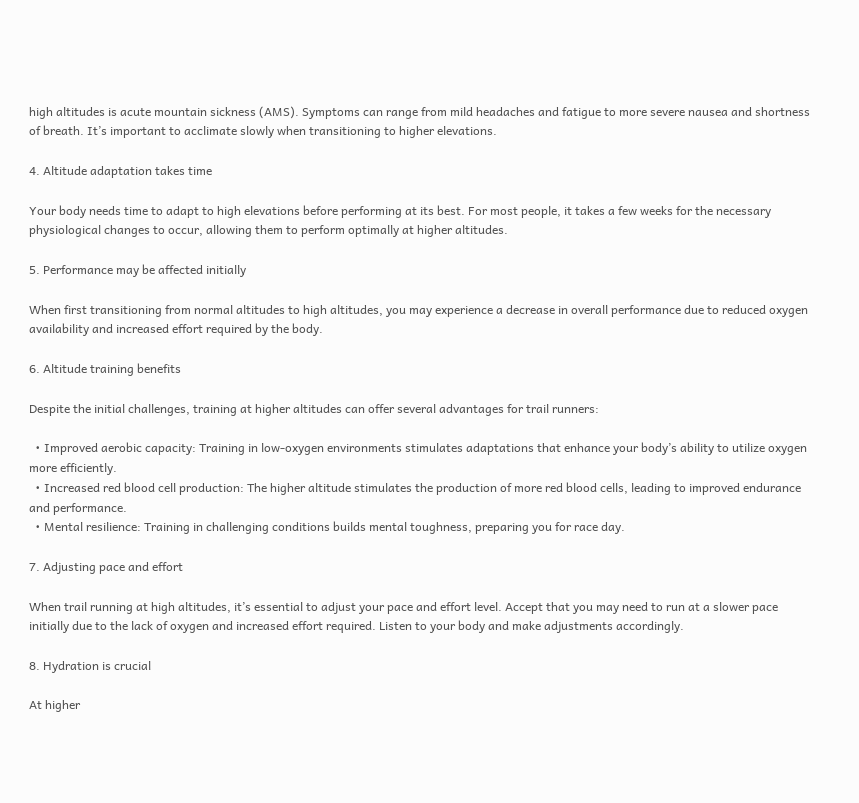high altitudes is acute mountain sickness (AMS). Symptoms can range from mild headaches and fatigue to more severe nausea and shortness of breath. It’s important to acclimate slowly when transitioning to higher elevations.

4. Altitude adaptation takes time

Your body needs time to adapt to high elevations before performing at its best. For most people, it takes a few weeks for the necessary physiological changes to occur, allowing them to perform optimally at higher altitudes.

5. Performance may be affected initially

When first transitioning from normal altitudes to high altitudes, you may experience a decrease in overall performance due to reduced oxygen availability and increased effort required by the body.

6. Altitude training benefits

Despite the initial challenges, training at higher altitudes can offer several advantages for trail runners:

  • Improved aerobic capacity: Training in low-oxygen environments stimulates adaptations that enhance your body’s ability to utilize oxygen more efficiently.
  • Increased red blood cell production: The higher altitude stimulates the production of more red blood cells, leading to improved endurance and performance.
  • Mental resilience: Training in challenging conditions builds mental toughness, preparing you for race day.

7. Adjusting pace and effort

When trail running at high altitudes, it’s essential to adjust your pace and effort level. Accept that you may need to run at a slower pace initially due to the lack of oxygen and increased effort required. Listen to your body and make adjustments accordingly.

8. Hydration is crucial

At higher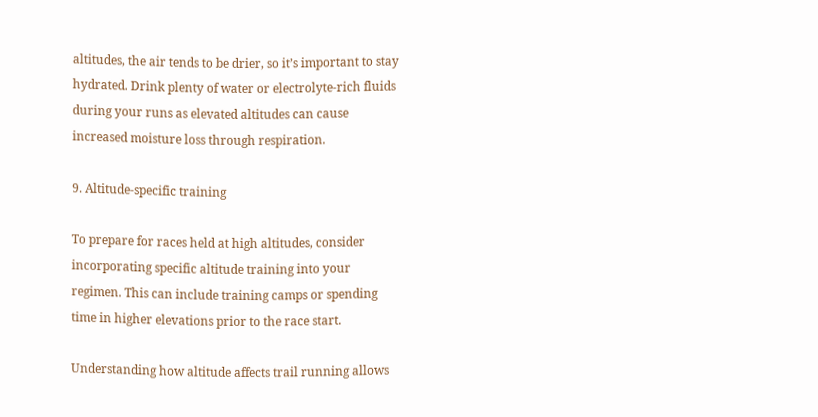altitudes, the air tends to be drier, so it’s important to stay hydrated. Drink plenty of water or electrolyte-rich fluids during your runs as elevated altitudes can cause increased moisture loss through respiration.

9. Altitude-specific training

To prepare for races held at high altitudes, consider incorporating specific altitude training into your regimen. This can include training camps or spending time in higher elevations prior to the race start.

Understanding how altitude affects trail running allows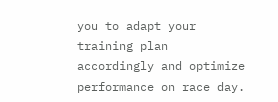you to adapt your training plan accordingly and optimize performance on race day.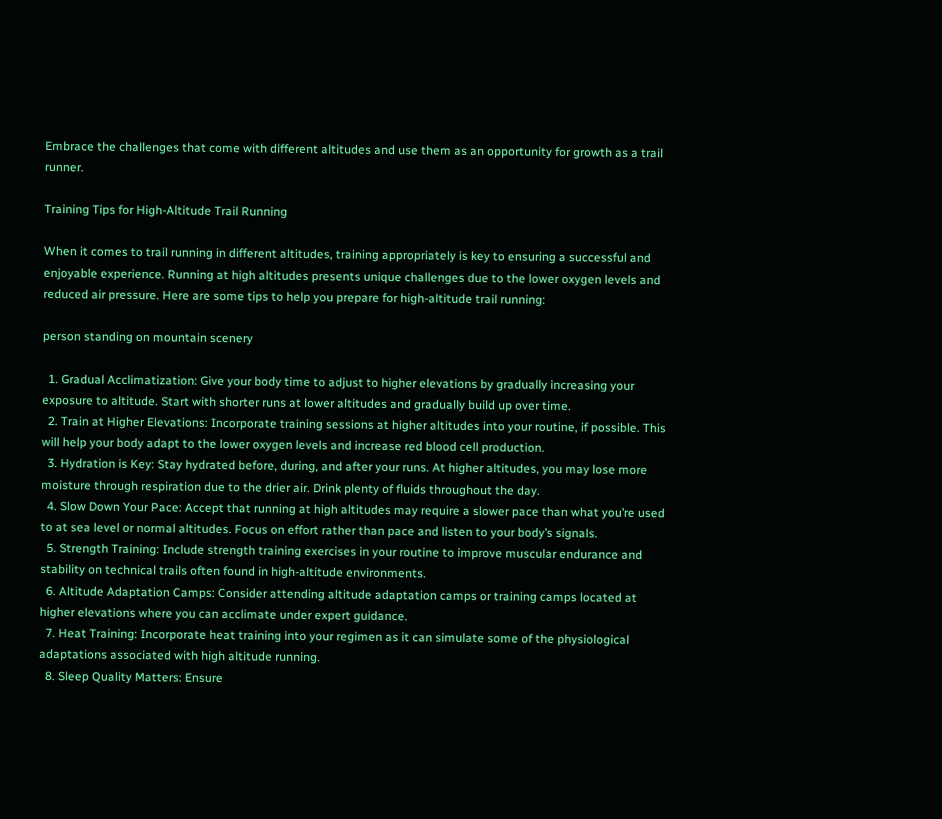Embrace the challenges that come with different altitudes and use them as an opportunity for growth as a trail runner.

Training Tips for High-Altitude Trail Running

When it comes to trail running in different altitudes, training appropriately is key to ensuring a successful and enjoyable experience. Running at high altitudes presents unique challenges due to the lower oxygen levels and reduced air pressure. Here are some tips to help you prepare for high-altitude trail running:

person standing on mountain scenery

  1. Gradual Acclimatization: Give your body time to adjust to higher elevations by gradually increasing your exposure to altitude. Start with shorter runs at lower altitudes and gradually build up over time.
  2. Train at Higher Elevations: Incorporate training sessions at higher altitudes into your routine, if possible. This will help your body adapt to the lower oxygen levels and increase red blood cell production.
  3. Hydration is Key: Stay hydrated before, during, and after your runs. At higher altitudes, you may lose more moisture through respiration due to the drier air. Drink plenty of fluids throughout the day.
  4. Slow Down Your Pace: Accept that running at high altitudes may require a slower pace than what you’re used to at sea level or normal altitudes. Focus on effort rather than pace and listen to your body’s signals.
  5. Strength Training: Include strength training exercises in your routine to improve muscular endurance and stability on technical trails often found in high-altitude environments.
  6. Altitude Adaptation Camps: Consider attending altitude adaptation camps or training camps located at higher elevations where you can acclimate under expert guidance.
  7. Heat Training: Incorporate heat training into your regimen as it can simulate some of the physiological adaptations associated with high altitude running.
  8. Sleep Quality Matters: Ensure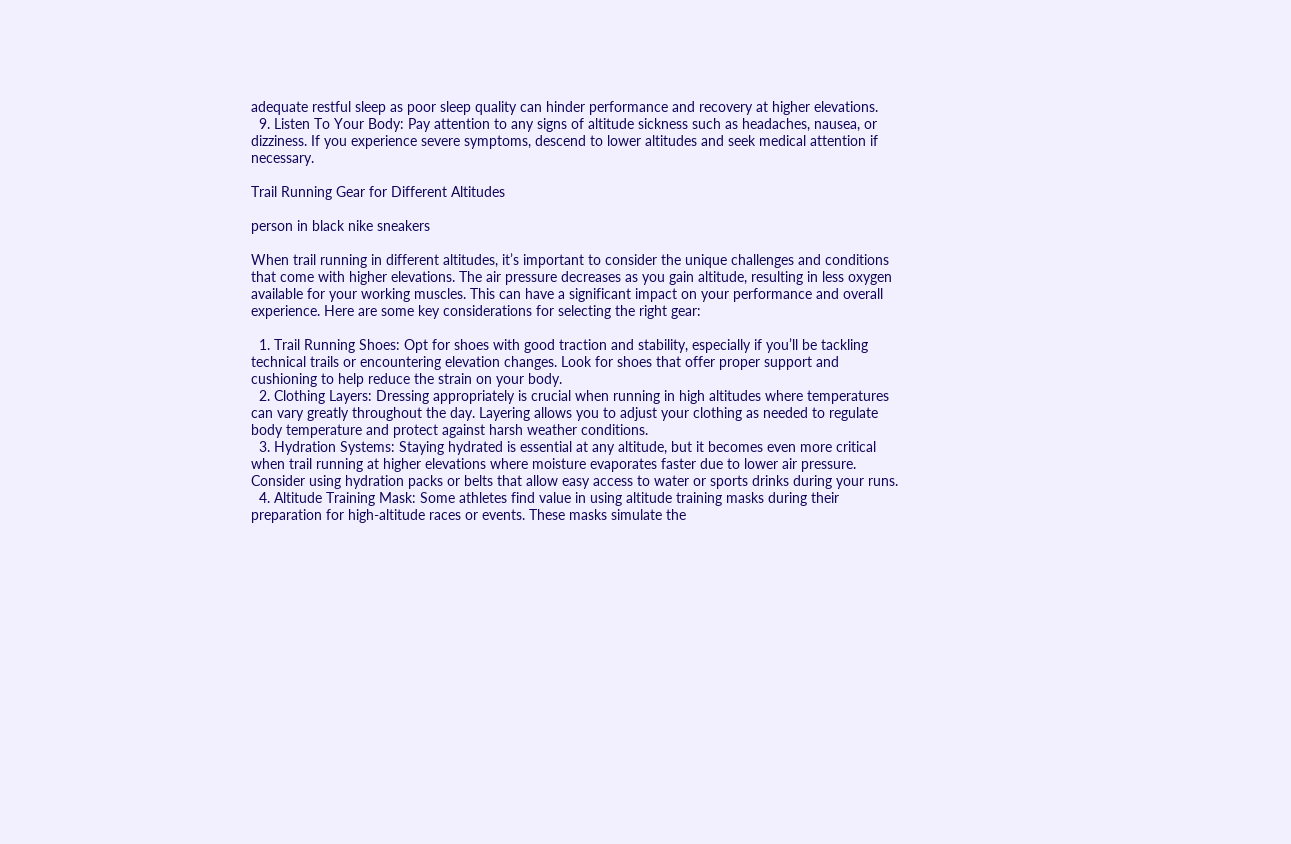adequate restful sleep as poor sleep quality can hinder performance and recovery at higher elevations.
  9. Listen To Your Body: Pay attention to any signs of altitude sickness such as headaches, nausea, or dizziness. If you experience severe symptoms, descend to lower altitudes and seek medical attention if necessary.

Trail Running Gear for Different Altitudes

person in black nike sneakers

When trail running in different altitudes, it’s important to consider the unique challenges and conditions that come with higher elevations. The air pressure decreases as you gain altitude, resulting in less oxygen available for your working muscles. This can have a significant impact on your performance and overall experience. Here are some key considerations for selecting the right gear:

  1. Trail Running Shoes: Opt for shoes with good traction and stability, especially if you’ll be tackling technical trails or encountering elevation changes. Look for shoes that offer proper support and cushioning to help reduce the strain on your body.
  2. Clothing Layers: Dressing appropriately is crucial when running in high altitudes where temperatures can vary greatly throughout the day. Layering allows you to adjust your clothing as needed to regulate body temperature and protect against harsh weather conditions.
  3. Hydration Systems: Staying hydrated is essential at any altitude, but it becomes even more critical when trail running at higher elevations where moisture evaporates faster due to lower air pressure. Consider using hydration packs or belts that allow easy access to water or sports drinks during your runs.
  4. Altitude Training Mask: Some athletes find value in using altitude training masks during their preparation for high-altitude races or events. These masks simulate the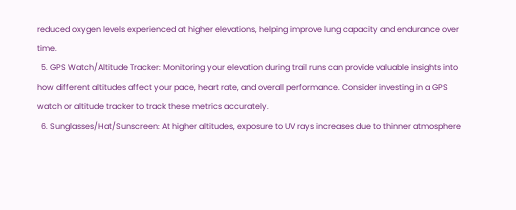reduced oxygen levels experienced at higher elevations, helping improve lung capacity and endurance over time.
  5. GPS Watch/Altitude Tracker: Monitoring your elevation during trail runs can provide valuable insights into how different altitudes affect your pace, heart rate, and overall performance. Consider investing in a GPS watch or altitude tracker to track these metrics accurately.
  6. Sunglasses/Hat/Sunscreen: At higher altitudes, exposure to UV rays increases due to thinner atmosphere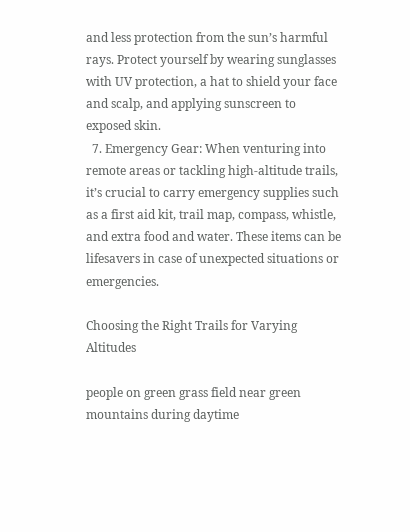and less protection from the sun’s harmful rays. Protect yourself by wearing sunglasses with UV protection, a hat to shield your face and scalp, and applying sunscreen to exposed skin.
  7. Emergency Gear: When venturing into remote areas or tackling high-altitude trails, it’s crucial to carry emergency supplies such as a first aid kit, trail map, compass, whistle, and extra food and water. These items can be lifesavers in case of unexpected situations or emergencies.

Choosing the Right Trails for Varying Altitudes

people on green grass field near green mountains during daytime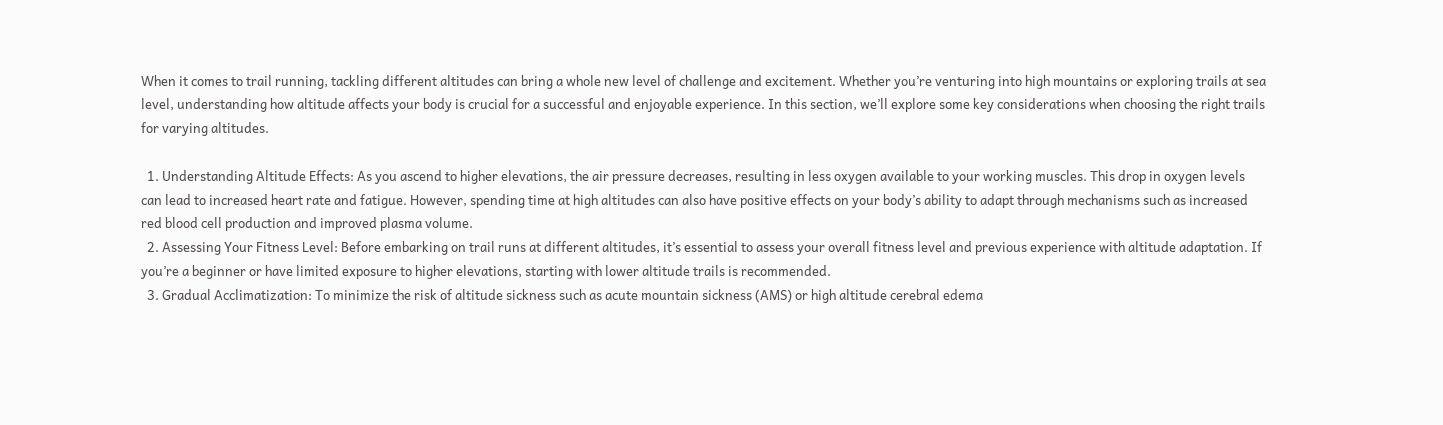When it comes to trail running, tackling different altitudes can bring a whole new level of challenge and excitement. Whether you’re venturing into high mountains or exploring trails at sea level, understanding how altitude affects your body is crucial for a successful and enjoyable experience. In this section, we’ll explore some key considerations when choosing the right trails for varying altitudes.

  1. Understanding Altitude Effects: As you ascend to higher elevations, the air pressure decreases, resulting in less oxygen available to your working muscles. This drop in oxygen levels can lead to increased heart rate and fatigue. However, spending time at high altitudes can also have positive effects on your body’s ability to adapt through mechanisms such as increased red blood cell production and improved plasma volume.
  2. Assessing Your Fitness Level: Before embarking on trail runs at different altitudes, it’s essential to assess your overall fitness level and previous experience with altitude adaptation. If you’re a beginner or have limited exposure to higher elevations, starting with lower altitude trails is recommended.
  3. Gradual Acclimatization: To minimize the risk of altitude sickness such as acute mountain sickness (AMS) or high altitude cerebral edema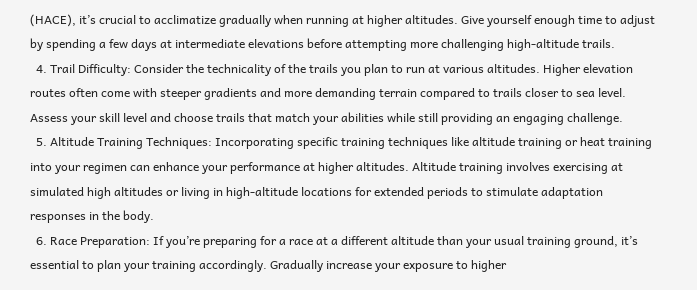(HACE), it’s crucial to acclimatize gradually when running at higher altitudes. Give yourself enough time to adjust by spending a few days at intermediate elevations before attempting more challenging high-altitude trails.
  4. Trail Difficulty: Consider the technicality of the trails you plan to run at various altitudes. Higher elevation routes often come with steeper gradients and more demanding terrain compared to trails closer to sea level. Assess your skill level and choose trails that match your abilities while still providing an engaging challenge.
  5. Altitude Training Techniques: Incorporating specific training techniques like altitude training or heat training into your regimen can enhance your performance at higher altitudes. Altitude training involves exercising at simulated high altitudes or living in high-altitude locations for extended periods to stimulate adaptation responses in the body.
  6. Race Preparation: If you’re preparing for a race at a different altitude than your usual training ground, it’s essential to plan your training accordingly. Gradually increase your exposure to higher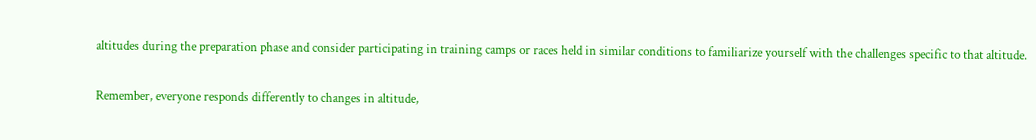altitudes during the preparation phase and consider participating in training camps or races held in similar conditions to familiarize yourself with the challenges specific to that altitude.

Remember, everyone responds differently to changes in altitude,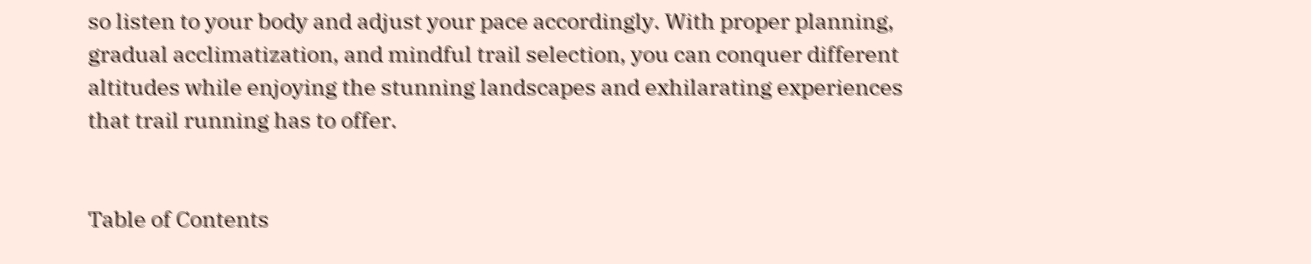so listen to your body and adjust your pace accordingly. With proper planning, gradual acclimatization, and mindful trail selection, you can conquer different altitudes while enjoying the stunning landscapes and exhilarating experiences that trail running has to offer.


Table of Contents